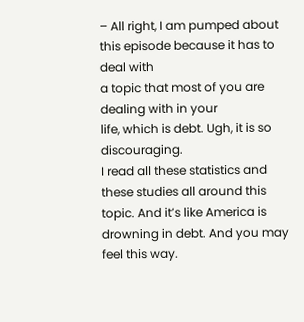– All right, I am pumped about this episode because it has to deal with
a topic that most of you are dealing with in your
life, which is debt. Ugh, it is so discouraging.
I read all these statistics and these studies all around this topic. And it’s like America is drowning in debt. And you may feel this way.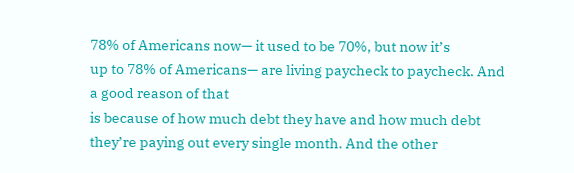78% of Americans now— it used to be 70%, but now it’s
up to 78% of Americans— are living paycheck to paycheck. And a good reason of that
is because of how much debt they have and how much debt they’re paying out every single month. And the other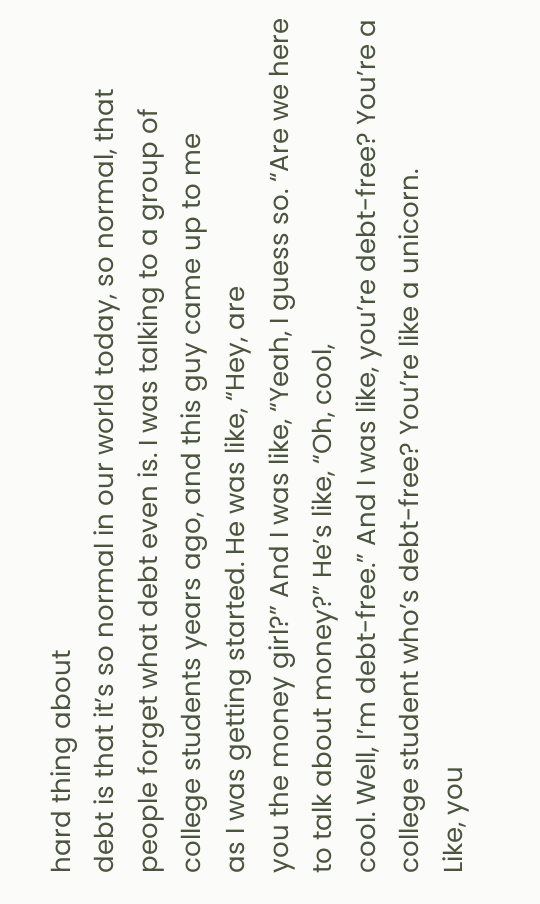hard thing about
debt is that it’s so normal in our world today, so normal, that people forget what debt even is. I was talking to a group of
college students years ago, and this guy came up to me
as I was getting started. He was like, “Hey, are
you the money girl?” And I was like, “Yeah, I guess so. “Are we here to talk about money?” He’s like, “Oh, cool,
cool. Well, I’m debt-free.” And I was like, you’re debt-free? You’re a college student who’s debt-free? You’re like a unicorn.
Like, you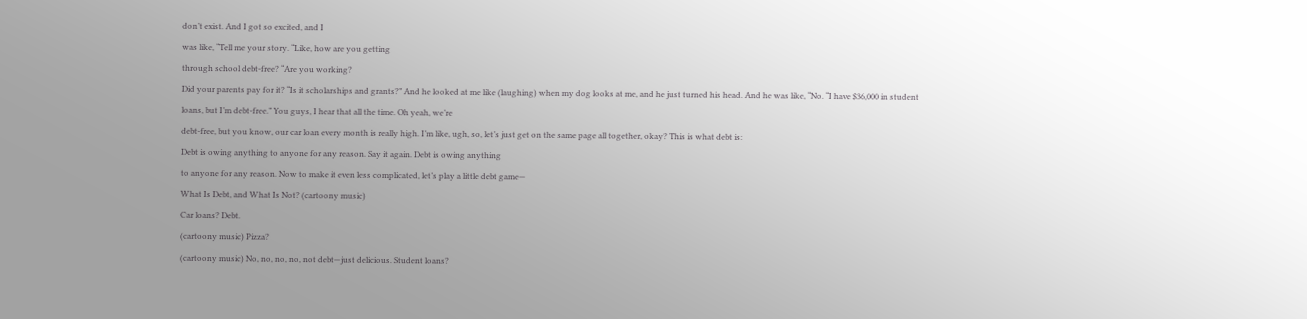don’t exist. And I got so excited, and I
was like, “Tell me your story. “Like, how are you getting
through school debt-free? “Are you working?
Did your parents pay for it? “Is it scholarships and grants?” And he looked at me like (laughing) when my dog looks at me, and he just turned his head. And he was like, “No. “I have $36,000 in student
loans, but I’m debt-free.” You guys, I hear that all the time. Oh yeah, we’re
debt-free, but you know, our car loan every month is really high. I’m like, ugh, so, let’s just get on the same page all together, okay? This is what debt is:
Debt is owing anything to anyone for any reason. Say it again. Debt is owing anything
to anyone for any reason. Now to make it even less complicated, let’s play a little debt game—
What Is Debt, and What Is Not? (cartoony music)
Car loans? Debt.
(cartoony music) Pizza?
(cartoony music) No, no, no, no, not debt—just delicious. Student loans?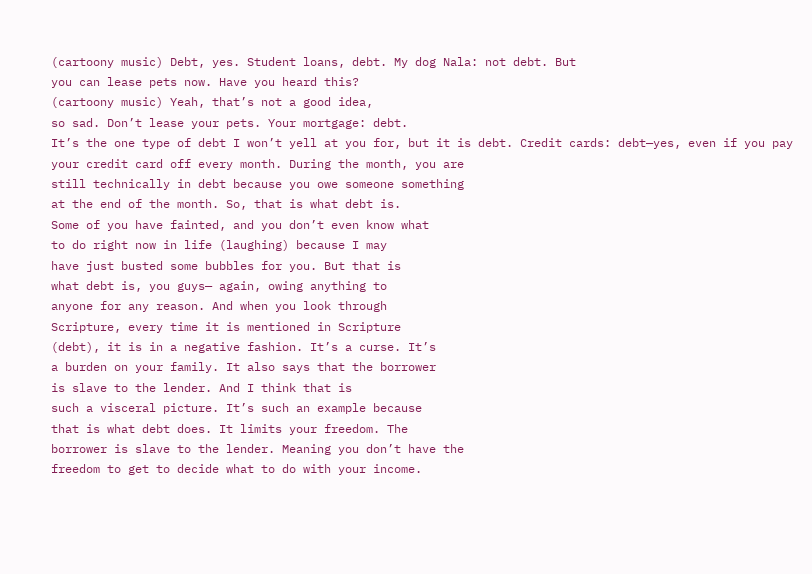(cartoony music) Debt, yes. Student loans, debt. My dog Nala: not debt. But
you can lease pets now. Have you heard this?
(cartoony music) Yeah, that’s not a good idea,
so sad. Don’t lease your pets. Your mortgage: debt.
It’s the one type of debt I won’t yell at you for, but it is debt. Credit cards: debt—yes, even if you pay your credit card off every month. During the month, you are
still technically in debt because you owe someone something
at the end of the month. So, that is what debt is.
Some of you have fainted, and you don’t even know what
to do right now in life (laughing) because I may
have just busted some bubbles for you. But that is
what debt is, you guys— again, owing anything to
anyone for any reason. And when you look through
Scripture, every time it is mentioned in Scripture
(debt), it is in a negative fashion. It’s a curse. It’s
a burden on your family. It also says that the borrower
is slave to the lender. And I think that is
such a visceral picture. It’s such an example because
that is what debt does. It limits your freedom. The
borrower is slave to the lender. Meaning you don’t have the
freedom to get to decide what to do with your income.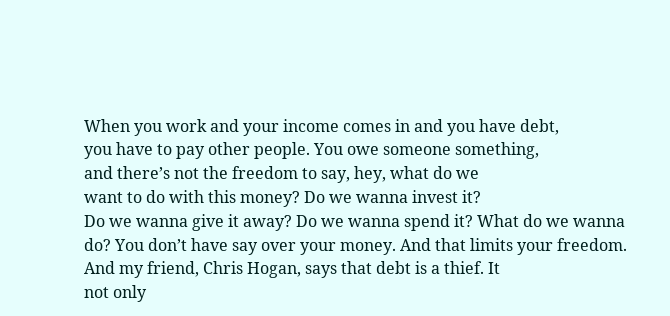When you work and your income comes in and you have debt,
you have to pay other people. You owe someone something,
and there’s not the freedom to say, hey, what do we
want to do with this money? Do we wanna invest it?
Do we wanna give it away? Do we wanna spend it? What do we wanna do? You don’t have say over your money. And that limits your freedom.
And my friend, Chris Hogan, says that debt is a thief. It
not only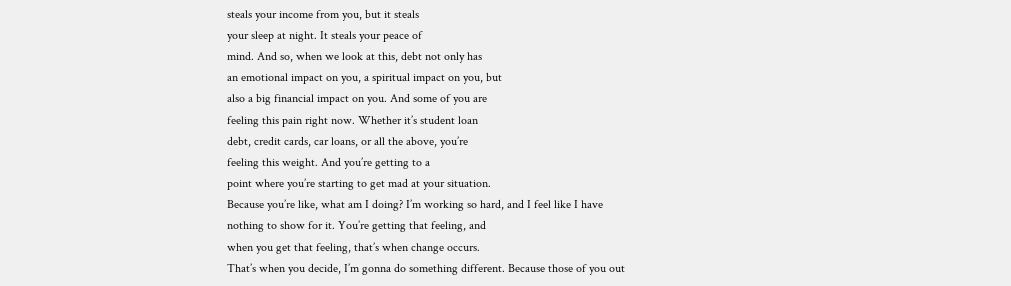steals your income from you, but it steals
your sleep at night. It steals your peace of
mind. And so, when we look at this, debt not only has
an emotional impact on you, a spiritual impact on you, but
also a big financial impact on you. And some of you are
feeling this pain right now. Whether it’s student loan
debt, credit cards, car loans, or all the above, you’re
feeling this weight. And you’re getting to a
point where you’re starting to get mad at your situation.
Because you’re like, what am I doing? I’m working so hard, and I feel like I have
nothing to show for it. You’re getting that feeling, and
when you get that feeling, that’s when change occurs.
That’s when you decide, I’m gonna do something different. Because those of you out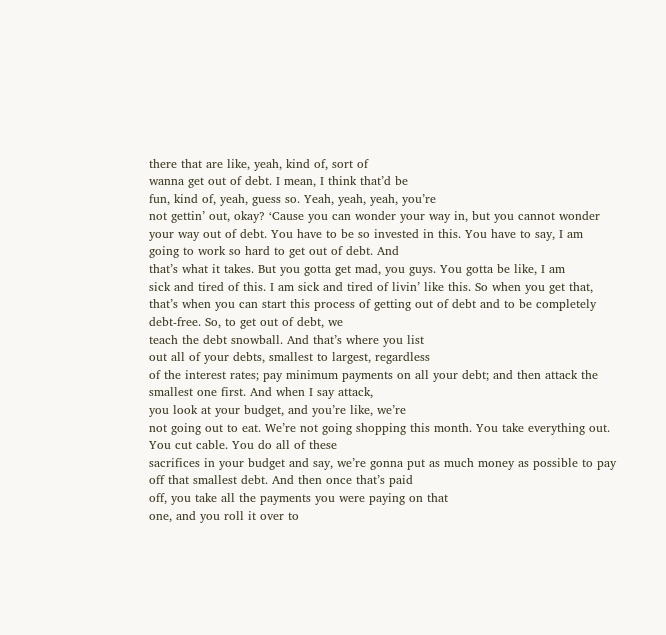there that are like, yeah, kind of, sort of
wanna get out of debt. I mean, I think that’d be
fun, kind of, yeah, guess so. Yeah, yeah, yeah, you’re
not gettin’ out, okay? ‘Cause you can wonder your way in, but you cannot wonder your way out of debt. You have to be so invested in this. You have to say, I am
going to work so hard to get out of debt. And
that’s what it takes. But you gotta get mad, you guys. You gotta be like, I am
sick and tired of this. I am sick and tired of livin’ like this. So when you get that,
that’s when you can start this process of getting out of debt and to be completely debt-free. So, to get out of debt, we
teach the debt snowball. And that’s where you list
out all of your debts, smallest to largest, regardless
of the interest rates; pay minimum payments on all your debt; and then attack the smallest one first. And when I say attack,
you look at your budget, and you’re like, we’re
not going out to eat. We’re not going shopping this month. You take everything out. You cut cable. You do all of these
sacrifices in your budget and say, we’re gonna put as much money as possible to pay off that smallest debt. And then once that’s paid
off, you take all the payments you were paying on that
one, and you roll it over to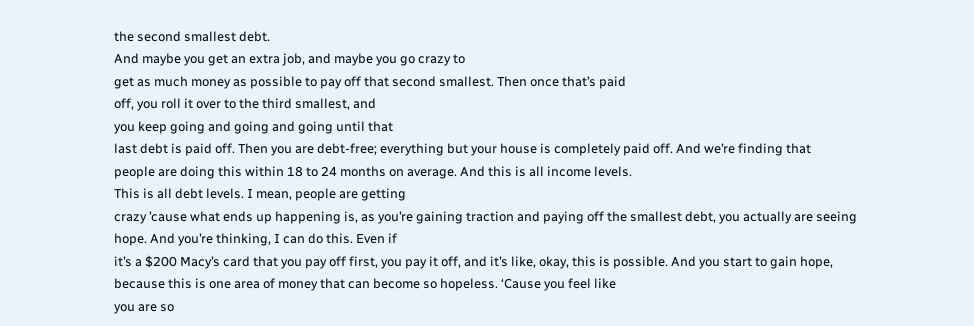the second smallest debt.
And maybe you get an extra job, and maybe you go crazy to
get as much money as possible to pay off that second smallest. Then once that’s paid
off, you roll it over to the third smallest, and
you keep going and going and going until that
last debt is paid off. Then you are debt-free; everything but your house is completely paid off. And we’re finding that
people are doing this within 18 to 24 months on average. And this is all income levels.
This is all debt levels. I mean, people are getting
crazy ’cause what ends up happening is, as you’re gaining traction and paying off the smallest debt, you actually are seeing
hope. And you’re thinking, I can do this. Even if
it’s a $200 Macy’s card that you pay off first, you pay it off, and it’s like, okay, this is possible. And you start to gain hope,
because this is one area of money that can become so hopeless. ‘Cause you feel like
you are so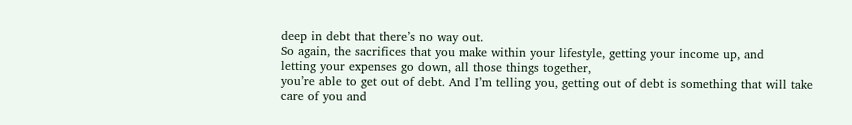deep in debt that there’s no way out.
So again, the sacrifices that you make within your lifestyle, getting your income up, and
letting your expenses go down, all those things together,
you’re able to get out of debt. And I’m telling you, getting out of debt is something that will take
care of you and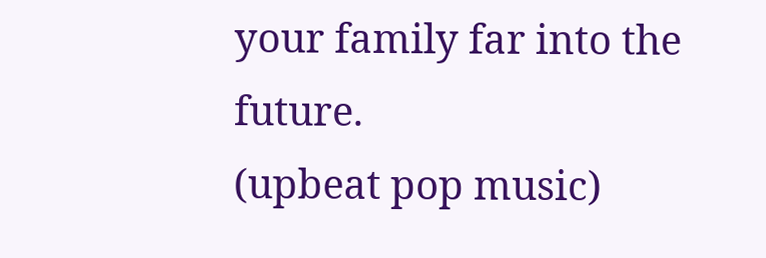your family far into the future.
(upbeat pop music)